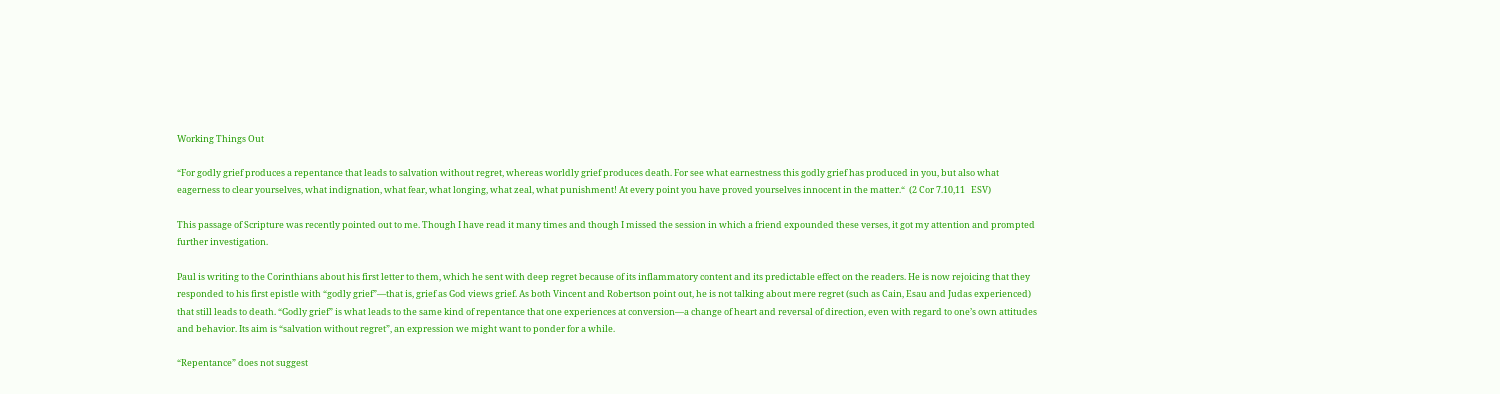Working Things Out

“For godly grief produces a repentance that leads to salvation without regret, whereas worldly grief produces death. For see what earnestness this godly grief has produced in you, but also what eagerness to clear yourselves, what indignation, what fear, what longing, what zeal, what punishment! At every point you have proved yourselves innocent in the matter.“  (2 Cor 7.10,11   ESV)

This passage of Scripture was recently pointed out to me. Though I have read it many times and though I missed the session in which a friend expounded these verses, it got my attention and prompted further investigation.

Paul is writing to the Corinthians about his first letter to them, which he sent with deep regret because of its inflammatory content and its predictable effect on the readers. He is now rejoicing that they responded to his first epistle with “godly grief”—that is, grief as God views grief. As both Vincent and Robertson point out, he is not talking about mere regret (such as Cain, Esau and Judas experienced) that still leads to death. “Godly grief” is what leads to the same kind of repentance that one experiences at conversion—a change of heart and reversal of direction, even with regard to one’s own attitudes and behavior. Its aim is “salvation without regret”, an expression we might want to ponder for a while.

“Repentance” does not suggest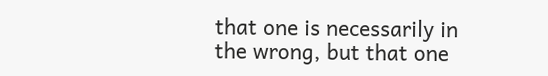that one is necessarily in the wrong, but that one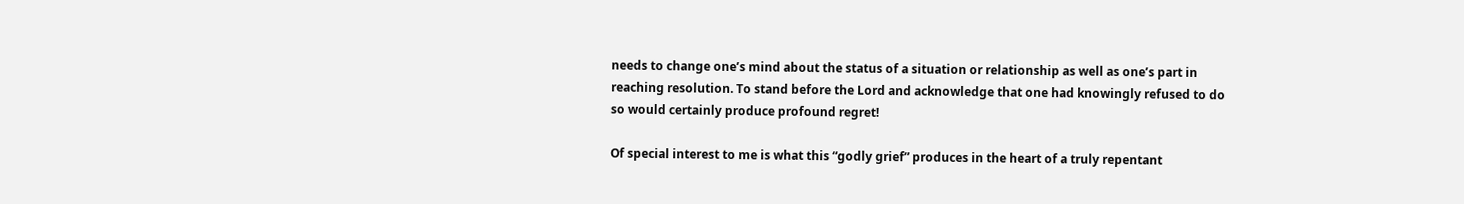needs to change one’s mind about the status of a situation or relationship as well as one’s part in reaching resolution. To stand before the Lord and acknowledge that one had knowingly refused to do so would certainly produce profound regret!

Of special interest to me is what this “godly grief” produces in the heart of a truly repentant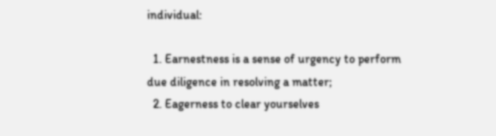individual:

  1. Earnestness is a sense of urgency to perform due diligence in resolving a matter;
  2. Eagerness to clear yourselves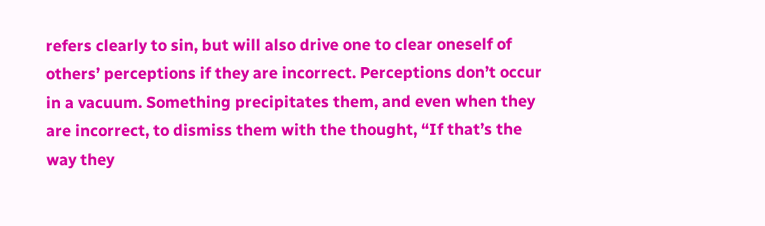refers clearly to sin, but will also drive one to clear oneself of others’ perceptions if they are incorrect. Perceptions don’t occur in a vacuum. Something precipitates them, and even when they are incorrect, to dismiss them with the thought, “If that’s the way they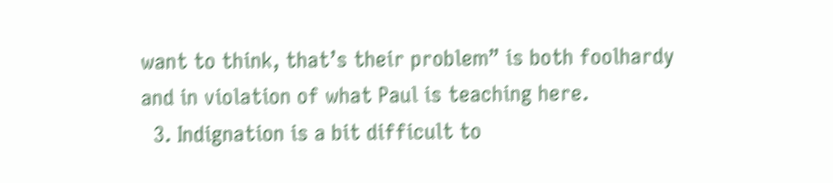want to think, that’s their problem” is both foolhardy and in violation of what Paul is teaching here.
  3. Indignation is a bit difficult to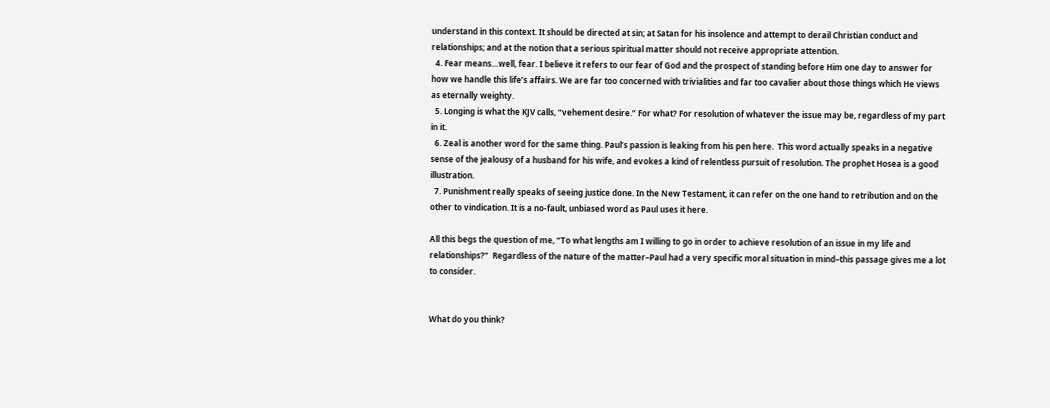understand in this context. It should be directed at sin; at Satan for his insolence and attempt to derail Christian conduct and relationships; and at the notion that a serious spiritual matter should not receive appropriate attention.
  4. Fear means…well, fear. I believe it refers to our fear of God and the prospect of standing before Him one day to answer for how we handle this life’s affairs. We are far too concerned with trivialities and far too cavalier about those things which He views as eternally weighty.
  5. Longing is what the KJV calls, “vehement desire.” For what? For resolution of whatever the issue may be, regardless of my part in it.
  6. Zeal is another word for the same thing. Paul’s passion is leaking from his pen here.  This word actually speaks in a negative sense of the jealousy of a husband for his wife, and evokes a kind of relentless pursuit of resolution. The prophet Hosea is a good illustration.
  7. Punishment really speaks of seeing justice done. In the New Testament, it can refer on the one hand to retribution and on the other to vindication. It is a no-fault, unbiased word as Paul uses it here.

All this begs the question of me, “To what lengths am I willing to go in order to achieve resolution of an issue in my life and relationships?”  Regardless of the nature of the matter–Paul had a very specific moral situation in mind–this passage gives me a lot to consider.


What do you think?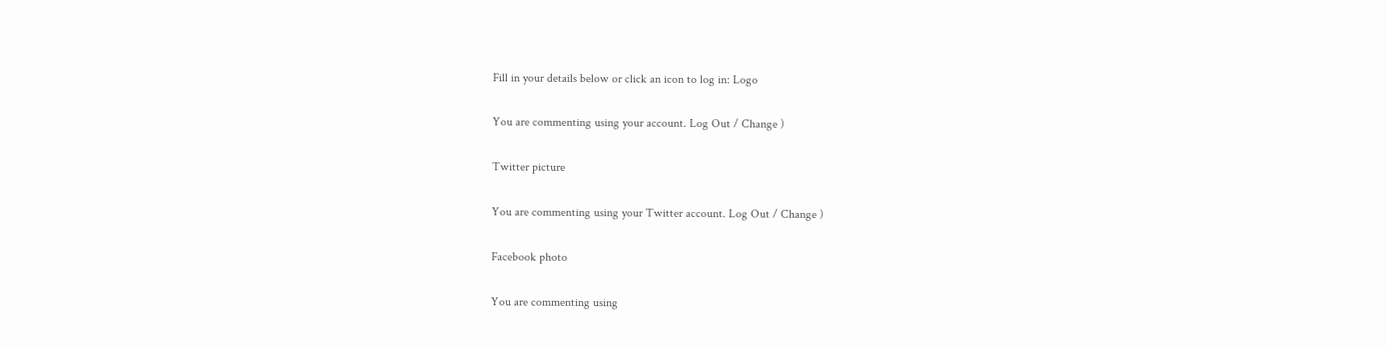Fill in your details below or click an icon to log in: Logo

You are commenting using your account. Log Out / Change )

Twitter picture

You are commenting using your Twitter account. Log Out / Change )

Facebook photo

You are commenting using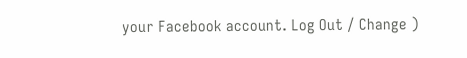your Facebook account. Log Out / Change )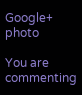Google+ photo

You are commenting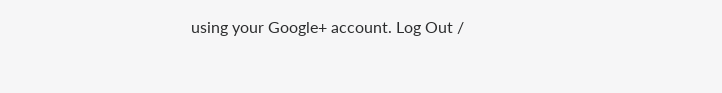using your Google+ account. Log Out /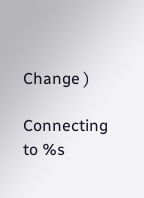Change )

Connecting to %s